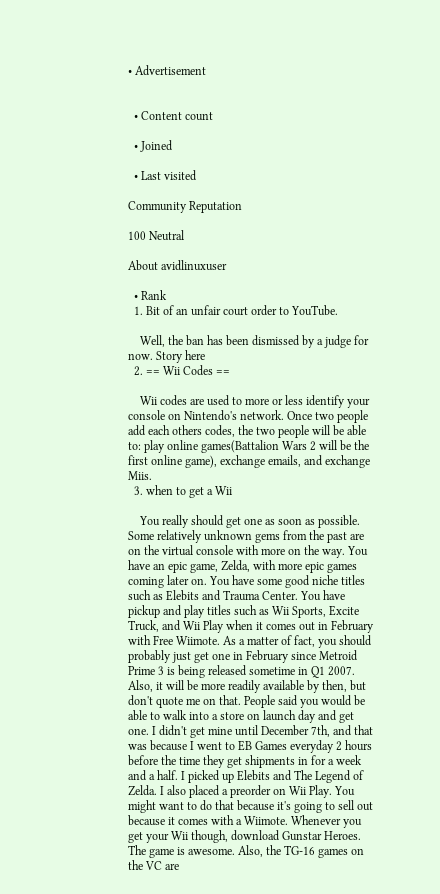• Advertisement


  • Content count

  • Joined

  • Last visited

Community Reputation

100 Neutral

About avidlinuxuser

  • Rank
  1. Bit of an unfair court order to YouTube.

    Well, the ban has been dismissed by a judge for now. Story here
  2. == Wii Codes ==

    Wii codes are used to more or less identify your console on Nintendo's network. Once two people add each others codes, the two people will be able to: play online games(Battalion Wars 2 will be the first online game), exchange emails, and exchange Miis.
  3. when to get a Wii

    You really should get one as soon as possible. Some relatively unknown gems from the past are on the virtual console with more on the way. You have an epic game, Zelda, with more epic games coming later on. You have some good niche titles such as Elebits and Trauma Center. You have pickup and play titles such as Wii Sports, Excite Truck, and Wii Play when it comes out in February with Free Wiimote. As a matter of fact, you should probably just get one in February since Metroid Prime 3 is being released sometime in Q1 2007. Also, it will be more readily available by then, but don't quote me on that. People said you would be able to walk into a store on launch day and get one. I didn't get mine until December 7th, and that was because I went to EB Games everyday 2 hours before the time they get shipments in for a week and a half. I picked up Elebits and The Legend of Zelda. I also placed a preorder on Wii Play. You might want to do that because it's going to sell out because it comes with a Wiimote. Whenever you get your Wii though, download Gunstar Heroes. The game is awesome. Also, the TG-16 games on the VC are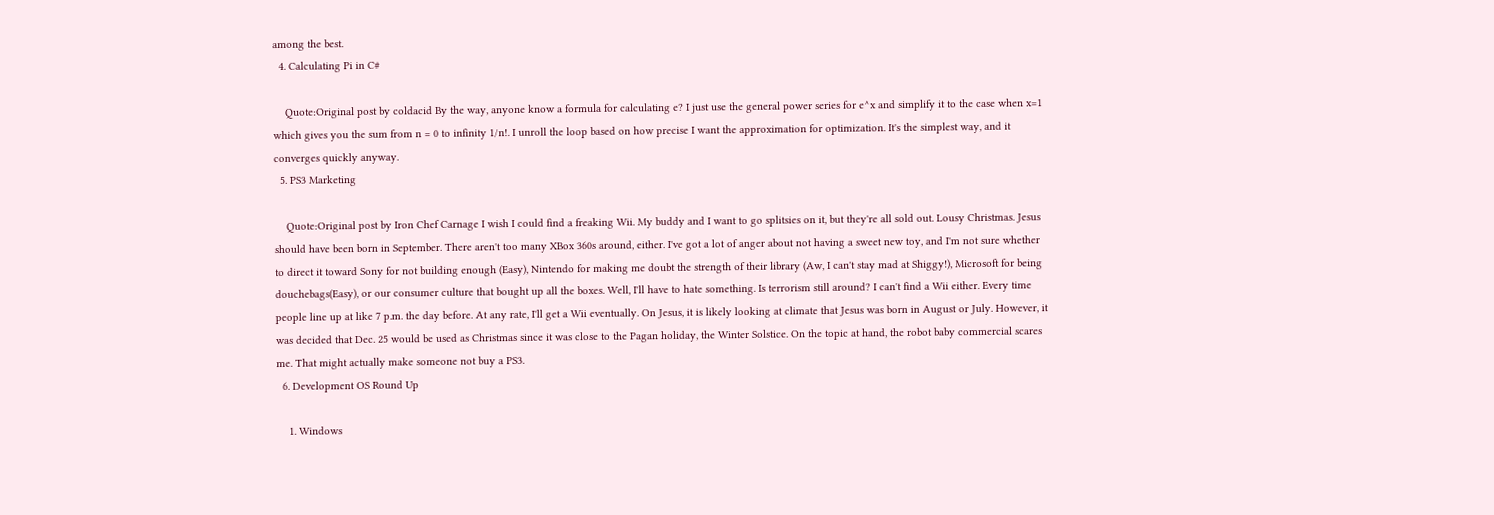among the best.
  4. Calculating Pi in C#

    Quote:Original post by coldacid By the way, anyone know a formula for calculating e? I just use the general power series for e^x and simplify it to the case when x=1 which gives you the sum from n = 0 to infinity 1/n!. I unroll the loop based on how precise I want the approximation for optimization. It's the simplest way, and it converges quickly anyway.
  5. PS3 Marketing

    Quote:Original post by Iron Chef Carnage I wish I could find a freaking Wii. My buddy and I want to go splitsies on it, but they're all sold out. Lousy Christmas. Jesus should have been born in September. There aren't too many XBox 360s around, either. I've got a lot of anger about not having a sweet new toy, and I'm not sure whether to direct it toward Sony for not building enough (Easy), Nintendo for making me doubt the strength of their library (Aw, I can't stay mad at Shiggy!), Microsoft for being douchebags(Easy), or our consumer culture that bought up all the boxes. Well, I'll have to hate something. Is terrorism still around? I can't find a Wii either. Every time people line up at like 7 p.m. the day before. At any rate, I'll get a Wii eventually. On Jesus, it is likely looking at climate that Jesus was born in August or July. However, it was decided that Dec. 25 would be used as Christmas since it was close to the Pagan holiday, the Winter Solstice. On the topic at hand, the robot baby commercial scares me. That might actually make someone not buy a PS3.
  6. Development OS Round Up

    1. Windows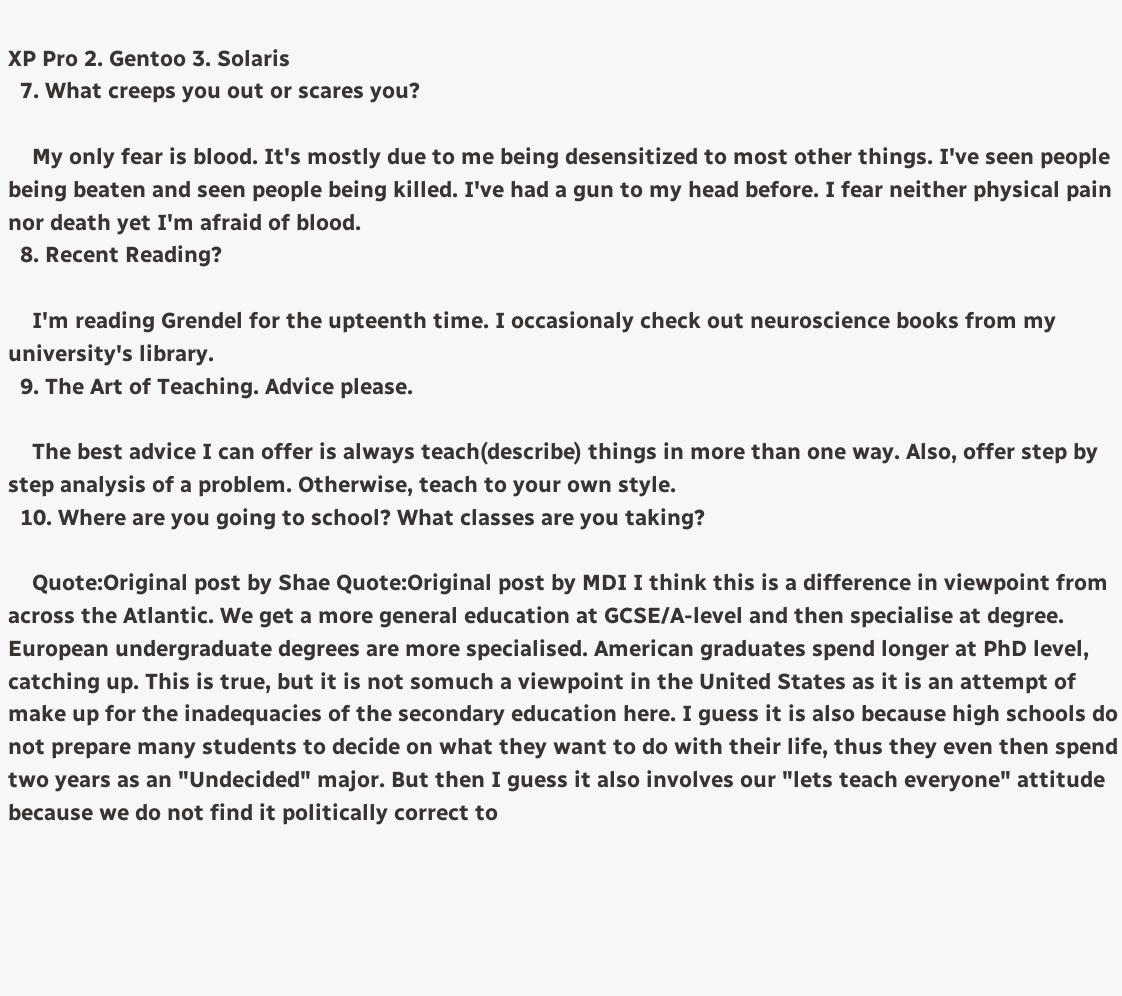XP Pro 2. Gentoo 3. Solaris
  7. What creeps you out or scares you?

    My only fear is blood. It's mostly due to me being desensitized to most other things. I've seen people being beaten and seen people being killed. I've had a gun to my head before. I fear neither physical pain nor death yet I'm afraid of blood.
  8. Recent Reading?

    I'm reading Grendel for the upteenth time. I occasionaly check out neuroscience books from my university's library.
  9. The Art of Teaching. Advice please.

    The best advice I can offer is always teach(describe) things in more than one way. Also, offer step by step analysis of a problem. Otherwise, teach to your own style.
  10. Where are you going to school? What classes are you taking?

    Quote:Original post by Shae Quote:Original post by MDI I think this is a difference in viewpoint from across the Atlantic. We get a more general education at GCSE/A-level and then specialise at degree. European undergraduate degrees are more specialised. American graduates spend longer at PhD level, catching up. This is true, but it is not somuch a viewpoint in the United States as it is an attempt of make up for the inadequacies of the secondary education here. I guess it is also because high schools do not prepare many students to decide on what they want to do with their life, thus they even then spend two years as an "Undecided" major. But then I guess it also involves our "lets teach everyone" attitude because we do not find it politically correct to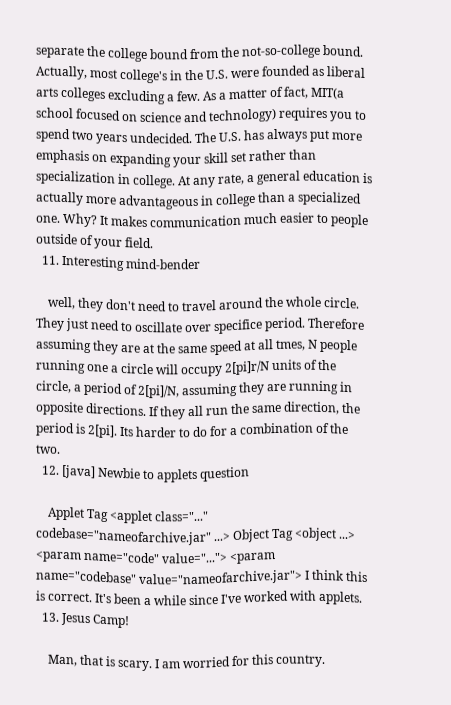separate the college bound from the not-so-college bound. Actually, most college's in the U.S. were founded as liberal arts colleges excluding a few. As a matter of fact, MIT(a school focused on science and technology) requires you to spend two years undecided. The U.S. has always put more emphasis on expanding your skill set rather than specialization in college. At any rate, a general education is actually more advantageous in college than a specialized one. Why? It makes communication much easier to people outside of your field.
  11. Interesting mind-bender

    well, they don't need to travel around the whole circle. They just need to oscillate over specifice period. Therefore assuming they are at the same speed at all tmes, N people running one a circle will occupy 2[pi]r/N units of the circle, a period of 2[pi]/N, assuming they are running in opposite directions. If they all run the same direction, the period is 2[pi]. Its harder to do for a combination of the two.
  12. [java] Newbie to applets question

    Applet Tag <applet class="..." codebase="nameofarchive.jar" ...> Object Tag <object ...> <param name="code" value="..."> <param name="codebase" value="nameofarchive.jar"> I think this is correct. It's been a while since I've worked with applets.
  13. Jesus Camp!

    Man, that is scary. I am worried for this country.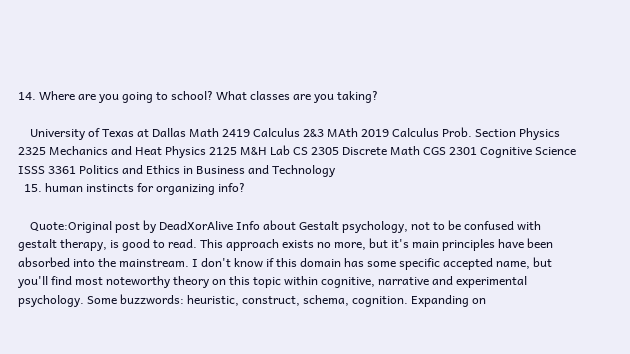14. Where are you going to school? What classes are you taking?

    University of Texas at Dallas Math 2419 Calculus 2&3 MAth 2019 Calculus Prob. Section Physics 2325 Mechanics and Heat Physics 2125 M&H Lab CS 2305 Discrete Math CGS 2301 Cognitive Science ISSS 3361 Politics and Ethics in Business and Technology
  15. human instincts for organizing info?

    Quote:Original post by DeadXorAlive Info about Gestalt psychology, not to be confused with gestalt therapy, is good to read. This approach exists no more, but it's main principles have been absorbed into the mainstream. I don't know if this domain has some specific accepted name, but you'll find most noteworthy theory on this topic within cognitive, narrative and experimental psychology. Some buzzwords: heuristic, construct, schema, cognition. Expanding on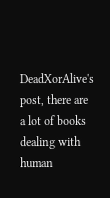DeadXorAlive's post, there are a lot of books dealing with human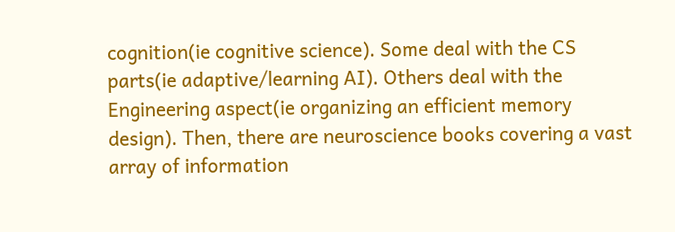cognition(ie cognitive science). Some deal with the CS parts(ie adaptive/learning AI). Others deal with the Engineering aspect(ie organizing an efficient memory design). Then, there are neuroscience books covering a vast array of information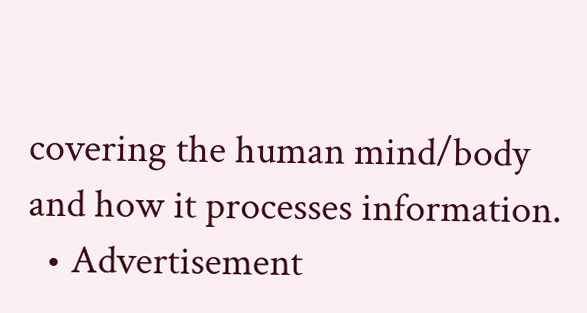covering the human mind/body and how it processes information.
  • Advertisement